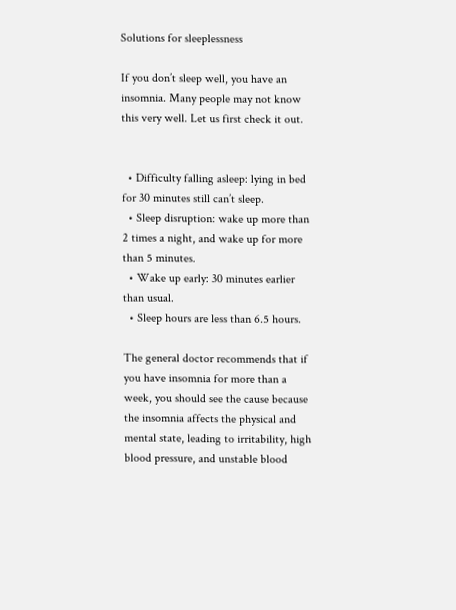Solutions for sleeplessness

If you don’t sleep well, you have an insomnia. Many people may not know this very well. Let us first check it out.


  • Difficulty falling asleep: lying in bed for 30 minutes still can’t sleep.
  • Sleep disruption: wake up more than 2 times a night, and wake up for more than 5 minutes.
  • Wake up early: 30 minutes earlier than usual.
  • Sleep hours are less than 6.5 hours.

The general doctor recommends that if you have insomnia for more than a week, you should see the cause because the insomnia affects the physical and mental state, leading to irritability, high blood pressure, and unstable blood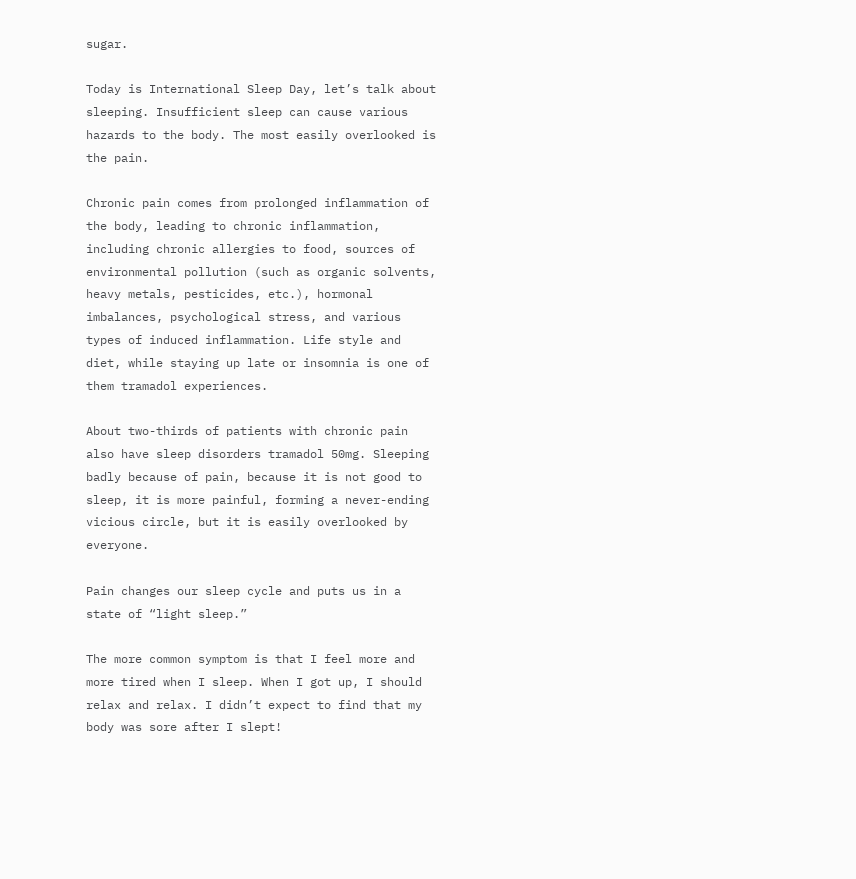sugar.

Today is International Sleep Day, let’s talk about sleeping. Insufficient sleep can cause various hazards to the body. The most easily overlooked is the pain.

Chronic pain comes from prolonged inflammation of the body, leading to chronic inflammation, including chronic allergies to food, sources of environmental pollution (such as organic solvents, heavy metals, pesticides, etc.), hormonal imbalances, psychological stress, and various types of induced inflammation. Life style and diet, while staying up late or insomnia is one of them tramadol experiences.

About two-thirds of patients with chronic pain also have sleep disorders tramadol 50mg. Sleeping badly because of pain, because it is not good to sleep, it is more painful, forming a never-ending vicious circle, but it is easily overlooked by everyone.

Pain changes our sleep cycle and puts us in a state of “light sleep.”

The more common symptom is that I feel more and more tired when I sleep. When I got up, I should relax and relax. I didn’t expect to find that my body was sore after I slept!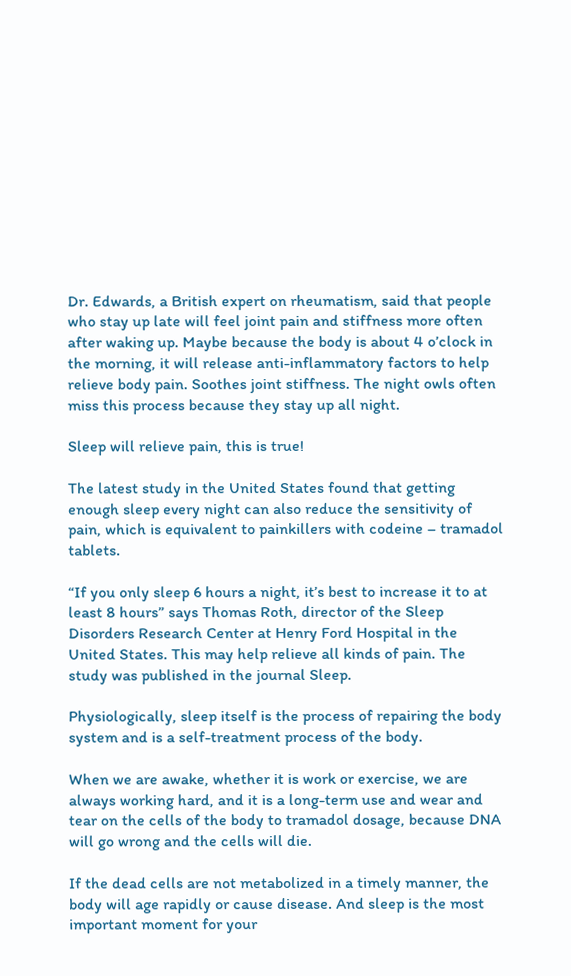Dr. Edwards, a British expert on rheumatism, said that people who stay up late will feel joint pain and stiffness more often after waking up. Maybe because the body is about 4 o’clock in the morning, it will release anti-inflammatory factors to help relieve body pain. Soothes joint stiffness. The night owls often miss this process because they stay up all night.

Sleep will relieve pain, this is true!

The latest study in the United States found that getting enough sleep every night can also reduce the sensitivity of pain, which is equivalent to painkillers with codeine – tramadol tablets.

“If you only sleep 6 hours a night, it’s best to increase it to at least 8 hours” says Thomas Roth, director of the Sleep Disorders Research Center at Henry Ford Hospital in the United States. This may help relieve all kinds of pain. The study was published in the journal Sleep.

Physiologically, sleep itself is the process of repairing the body system and is a self-treatment process of the body.

When we are awake, whether it is work or exercise, we are always working hard, and it is a long-term use and wear and tear on the cells of the body to tramadol dosage, because DNA will go wrong and the cells will die.

If the dead cells are not metabolized in a timely manner, the body will age rapidly or cause disease. And sleep is the most important moment for your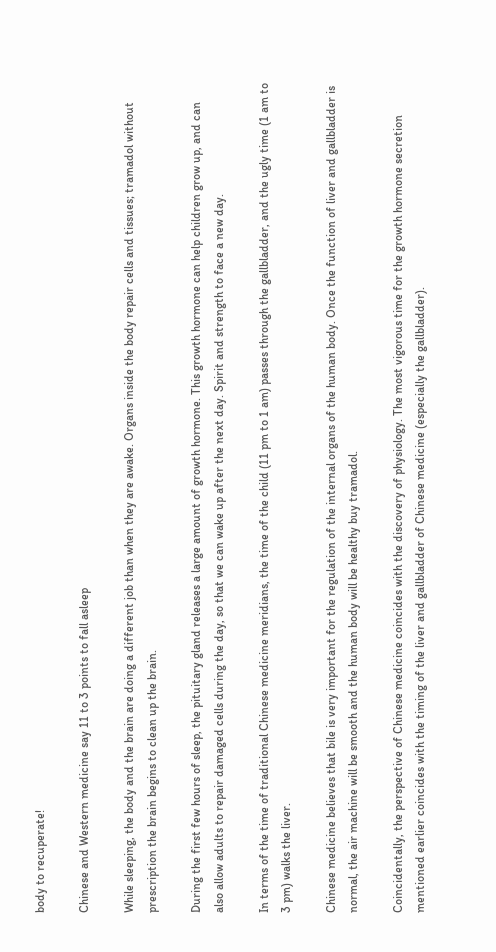body to recuperate!

Chinese and Western medicine say 11 to 3 points to fall asleep

While sleeping, the body and the brain are doing a different job than when they are awake. Organs inside the body repair cells and tissues; tramadol without prescription the brain begins to clean up the brain.

During the first few hours of sleep, the pituitary gland releases a large amount of growth hormone. This growth hormone can help children grow up, and can also allow adults to repair damaged cells during the day, so that we can wake up after the next day. Spirit and strength to face a new day.

In terms of the time of traditional Chinese medicine meridians, the time of the child (11 pm to 1 am) passes through the gallbladder, and the ugly time (1 am to 3 pm) walks the liver.

Chinese medicine believes that bile is very important for the regulation of the internal organs of the human body. Once the function of liver and gallbladder is normal, the air machine will be smooth and the human body will be healthy buy tramadol.

Coincidentally, the perspective of Chinese medicine coincides with the discovery of physiology. The most vigorous time for the growth hormone secretion mentioned earlier coincides with the timing of the liver and gallbladder of Chinese medicine (especially the gallbladder).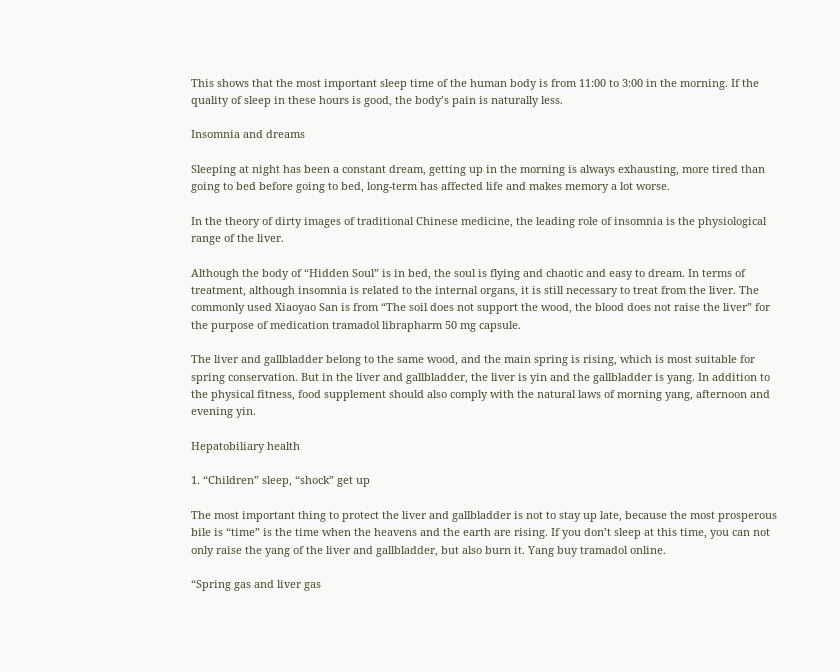This shows that the most important sleep time of the human body is from 11:00 to 3:00 in the morning. If the quality of sleep in these hours is good, the body’s pain is naturally less.

Insomnia and dreams

Sleeping at night has been a constant dream, getting up in the morning is always exhausting, more tired than going to bed before going to bed, long-term has affected life and makes memory a lot worse.

In the theory of dirty images of traditional Chinese medicine, the leading role of insomnia is the physiological range of the liver.

Although the body of “Hidden Soul” is in bed, the soul is flying and chaotic and easy to dream. In terms of treatment, although insomnia is related to the internal organs, it is still necessary to treat from the liver. The commonly used Xiaoyao San is from “The soil does not support the wood, the blood does not raise the liver” for the purpose of medication tramadol librapharm 50 mg capsule.

The liver and gallbladder belong to the same wood, and the main spring is rising, which is most suitable for spring conservation. But in the liver and gallbladder, the liver is yin and the gallbladder is yang. In addition to the physical fitness, food supplement should also comply with the natural laws of morning yang, afternoon and evening yin.

Hepatobiliary health

1. “Children” sleep, “shock” get up

The most important thing to protect the liver and gallbladder is not to stay up late, because the most prosperous bile is “time” is the time when the heavens and the earth are rising. If you don’t sleep at this time, you can not only raise the yang of the liver and gallbladder, but also burn it. Yang buy tramadol online.

“Spring gas and liver gas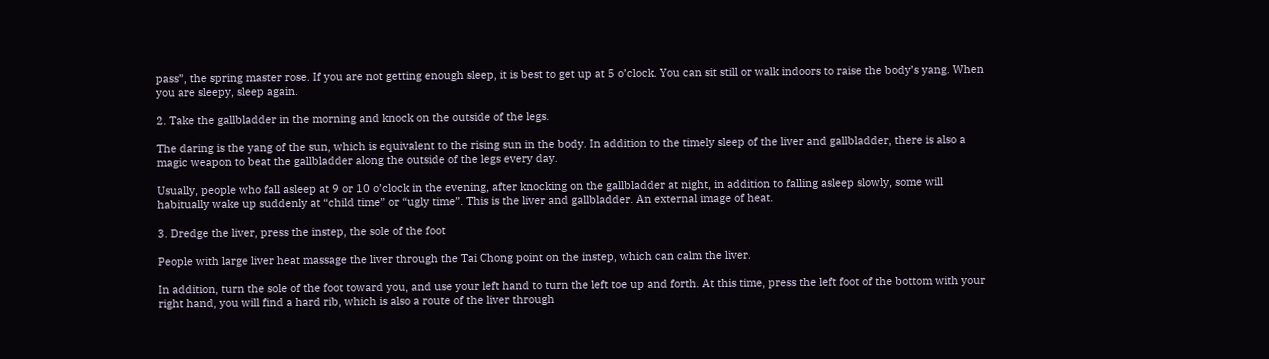pass”, the spring master rose. If you are not getting enough sleep, it is best to get up at 5 o’clock. You can sit still or walk indoors to raise the body’s yang. When you are sleepy, sleep again.

2. Take the gallbladder in the morning and knock on the outside of the legs.

The daring is the yang of the sun, which is equivalent to the rising sun in the body. In addition to the timely sleep of the liver and gallbladder, there is also a magic weapon to beat the gallbladder along the outside of the legs every day.

Usually, people who fall asleep at 9 or 10 o’clock in the evening, after knocking on the gallbladder at night, in addition to falling asleep slowly, some will habitually wake up suddenly at “child time” or “ugly time”. This is the liver and gallbladder. An external image of heat.

3. Dredge the liver, press the instep, the sole of the foot

People with large liver heat massage the liver through the Tai Chong point on the instep, which can calm the liver.

In addition, turn the sole of the foot toward you, and use your left hand to turn the left toe up and forth. At this time, press the left foot of the bottom with your right hand, you will find a hard rib, which is also a route of the liver through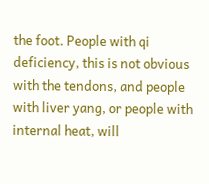the foot. People with qi deficiency, this is not obvious with the tendons, and people with liver yang, or people with internal heat, will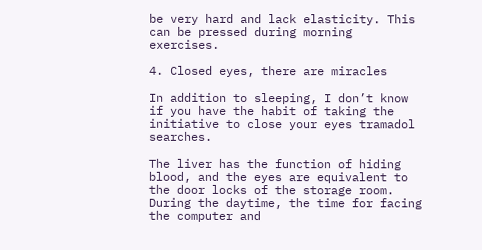be very hard and lack elasticity. This can be pressed during morning exercises.

4. Closed eyes, there are miracles

In addition to sleeping, I don’t know if you have the habit of taking the initiative to close your eyes tramadol searches.

The liver has the function of hiding blood, and the eyes are equivalent to the door locks of the storage room. During the daytime, the time for facing the computer and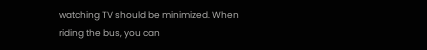watching TV should be minimized. When riding the bus, you can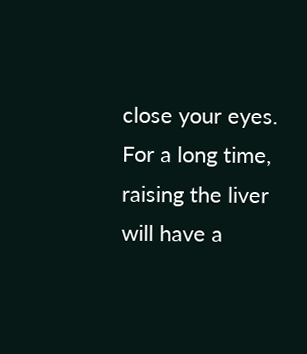close your eyes. For a long time, raising the liver will have a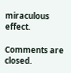miraculous effect.

Comments are closed.